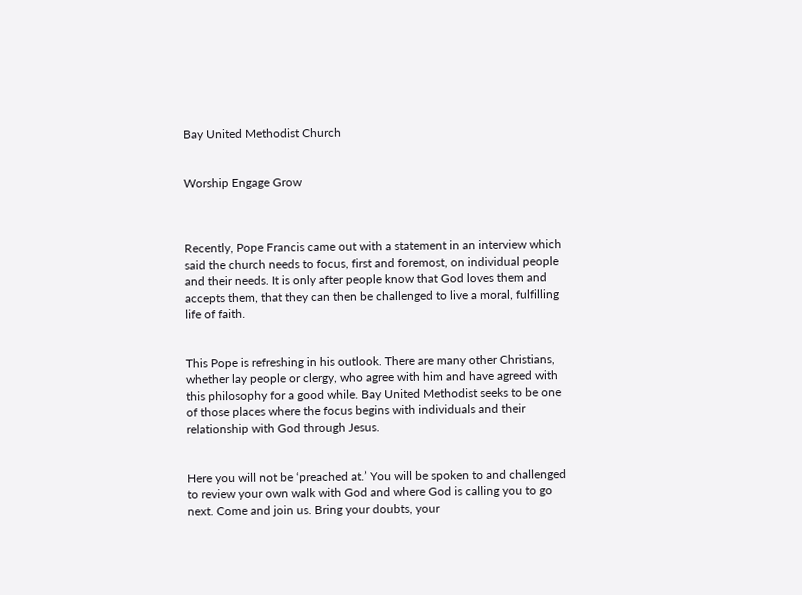Bay United Methodist Church


Worship Engage Grow



Recently, Pope Francis came out with a statement in an interview which said the church needs to focus, first and foremost, on individual people and their needs. It is only after people know that God loves them and accepts them, that they can then be challenged to live a moral, fulfilling life of faith.


This Pope is refreshing in his outlook. There are many other Christians, whether lay people or clergy, who agree with him and have agreed with this philosophy for a good while. Bay United Methodist seeks to be one of those places where the focus begins with individuals and their relationship with God through Jesus.


Here you will not be ‘preached at.’ You will be spoken to and challenged to review your own walk with God and where God is calling you to go next. Come and join us. Bring your doubts, your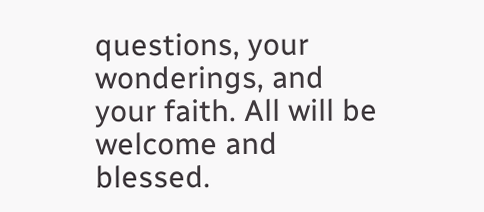questions, your wonderings, and your faith. All will be welcome and blessed.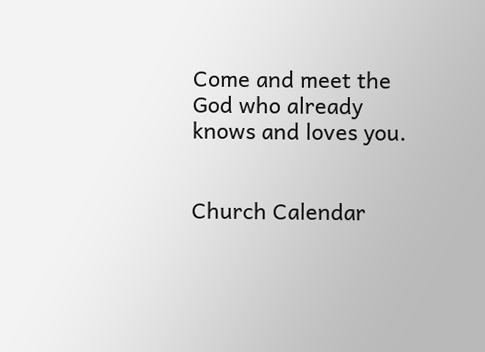Come and meet the God who already knows and loves you.


Church Calendar